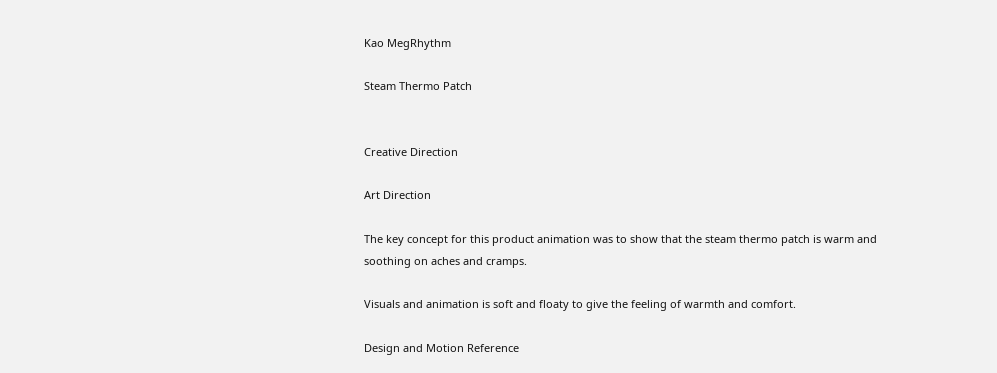Kao MegRhythm

Steam Thermo Patch


Creative Direction

Art Direction

The key concept for this product animation was to show that the steam thermo patch is warm and soothing on aches and cramps.

Visuals and animation is soft and floaty to give the feeling of warmth and comfort.

Design and Motion Reference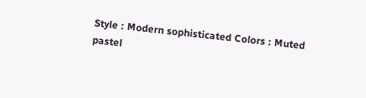Style : Modern sophisticated Colors : Muted pastel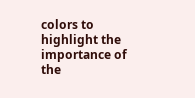colors to highlight the importance of the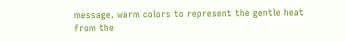message. warm colors to represent the gentle heat from the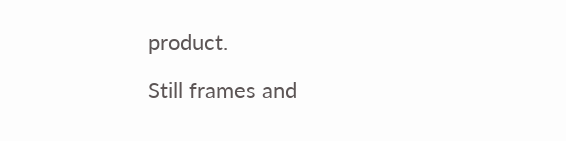product.

Still frames and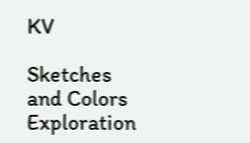KV

Sketches and Colors Exploration